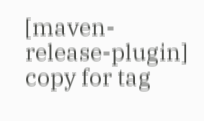[maven-release-plugin] copy for tag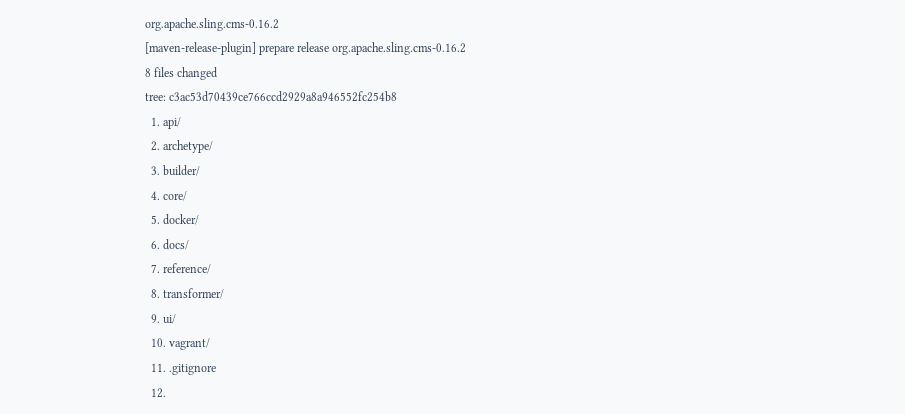org.apache.sling.cms-0.16.2
[maven-release-plugin] prepare release org.apache.sling.cms-0.16.2
8 files changed
tree: c3ac53d70439ce766ccd2929a8a946552fc254b8
  1. api/
  2. archetype/
  3. builder/
  4. core/
  5. docker/
  6. docs/
  7. reference/
  8. transformer/
  9. ui/
  10. vagrant/
  11. .gitignore
  12.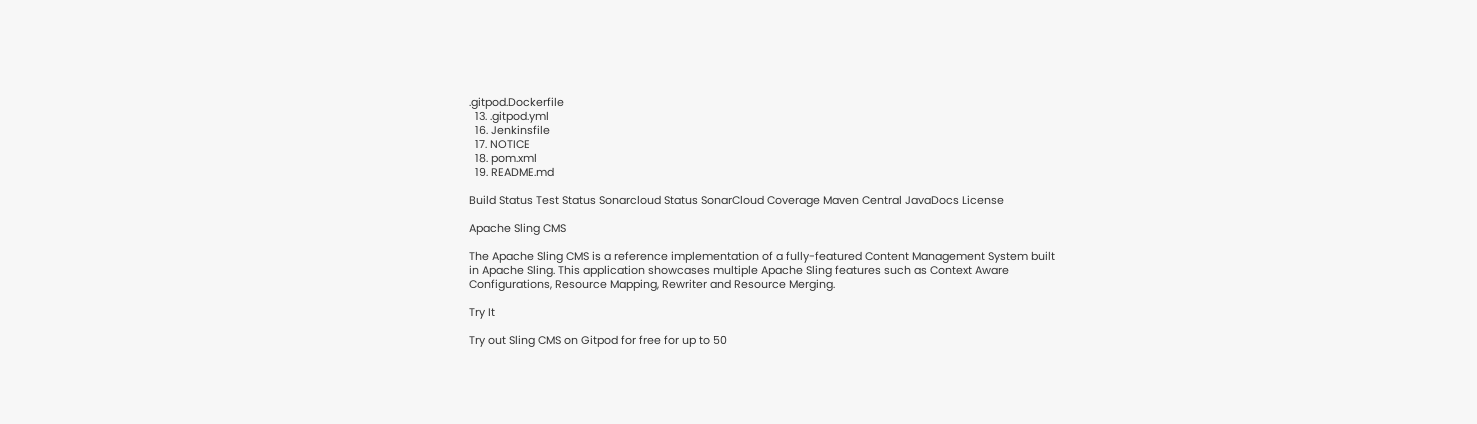.gitpod.Dockerfile
  13. .gitpod.yml
  16. Jenkinsfile
  17. NOTICE
  18. pom.xml
  19. README.md

Build Status Test Status Sonarcloud Status SonarCloud Coverage Maven Central JavaDocs License

Apache Sling CMS

The Apache Sling CMS is a reference implementation of a fully-featured Content Management System built in Apache Sling. This application showcases multiple Apache Sling features such as Context Aware Configurations, Resource Mapping, Rewriter and Resource Merging.

Try It

Try out Sling CMS on Gitpod for free for up to 50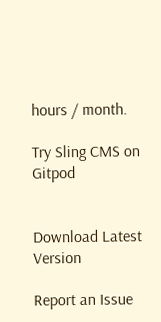hours / month.

Try Sling CMS on Gitpod


Download Latest Version

Report an Issue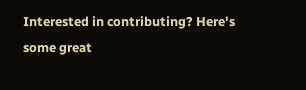Interested in contributing? Here's some great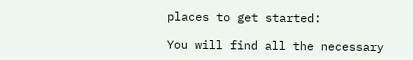places to get started:

You will find all the necessary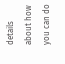details about how you can do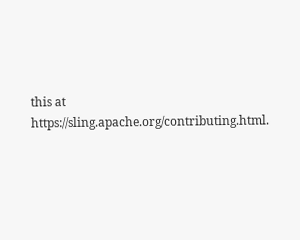this at https://sling.apache.org/contributing.html.